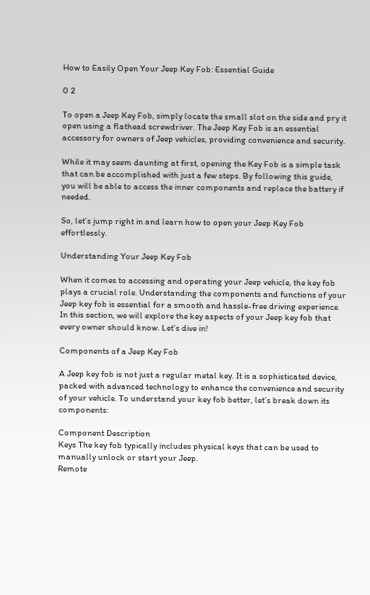How to Easily Open Your Jeep Key Fob: Essential Guide

0 2

To open a Jeep Key Fob, simply locate the small slot on the side and pry it open using a flathead screwdriver. The Jeep Key Fob is an essential accessory for owners of Jeep vehicles, providing convenience and security.

While it may seem daunting at first, opening the Key Fob is a simple task that can be accomplished with just a few steps. By following this guide, you will be able to access the inner components and replace the battery if needed.

So, let’s jump right in and learn how to open your Jeep Key Fob effortlessly.

Understanding Your Jeep Key Fob

When it comes to accessing and operating your Jeep vehicle, the key fob plays a crucial role. Understanding the components and functions of your Jeep key fob is essential for a smooth and hassle-free driving experience. In this section, we will explore the key aspects of your Jeep key fob that every owner should know. Let’s dive in!

Components of a Jeep Key Fob

A Jeep key fob is not just a regular metal key. It is a sophisticated device, packed with advanced technology to enhance the convenience and security of your vehicle. To understand your key fob better, let’s break down its components:

Component Description
Keys The key fob typically includes physical keys that can be used to manually unlock or start your Jeep.
Remote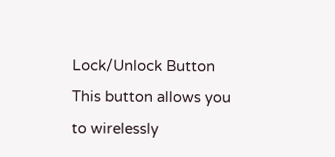Lock/Unlock Button This button allows you to wirelessly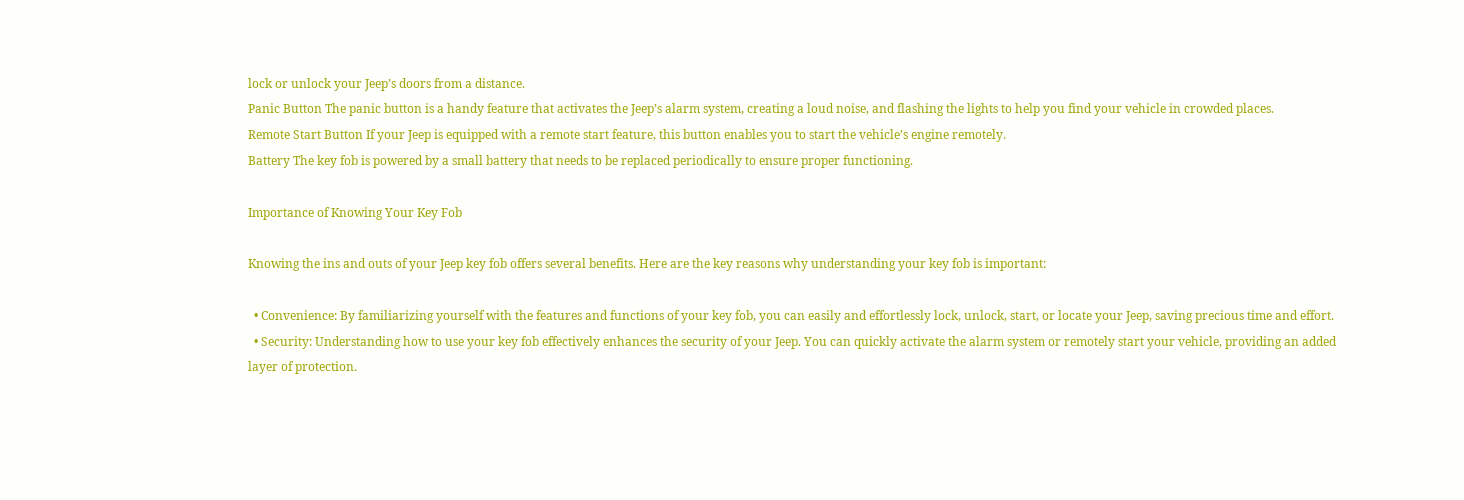lock or unlock your Jeep’s doors from a distance.
Panic Button The panic button is a handy feature that activates the Jeep’s alarm system, creating a loud noise, and flashing the lights to help you find your vehicle in crowded places.
Remote Start Button If your Jeep is equipped with a remote start feature, this button enables you to start the vehicle’s engine remotely.
Battery The key fob is powered by a small battery that needs to be replaced periodically to ensure proper functioning.

Importance of Knowing Your Key Fob

Knowing the ins and outs of your Jeep key fob offers several benefits. Here are the key reasons why understanding your key fob is important:

  • Convenience: By familiarizing yourself with the features and functions of your key fob, you can easily and effortlessly lock, unlock, start, or locate your Jeep, saving precious time and effort.
  • Security: Understanding how to use your key fob effectively enhances the security of your Jeep. You can quickly activate the alarm system or remotely start your vehicle, providing an added layer of protection.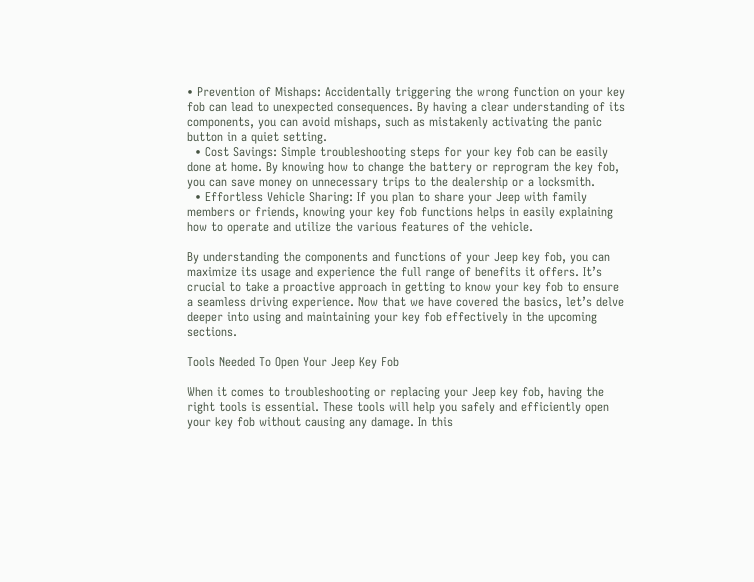• Prevention of Mishaps: Accidentally triggering the wrong function on your key fob can lead to unexpected consequences. By having a clear understanding of its components, you can avoid mishaps, such as mistakenly activating the panic button in a quiet setting.
  • Cost Savings: Simple troubleshooting steps for your key fob can be easily done at home. By knowing how to change the battery or reprogram the key fob, you can save money on unnecessary trips to the dealership or a locksmith.
  • Effortless Vehicle Sharing: If you plan to share your Jeep with family members or friends, knowing your key fob functions helps in easily explaining how to operate and utilize the various features of the vehicle.

By understanding the components and functions of your Jeep key fob, you can maximize its usage and experience the full range of benefits it offers. It’s crucial to take a proactive approach in getting to know your key fob to ensure a seamless driving experience. Now that we have covered the basics, let’s delve deeper into using and maintaining your key fob effectively in the upcoming sections.

Tools Needed To Open Your Jeep Key Fob

When it comes to troubleshooting or replacing your Jeep key fob, having the right tools is essential. These tools will help you safely and efficiently open your key fob without causing any damage. In this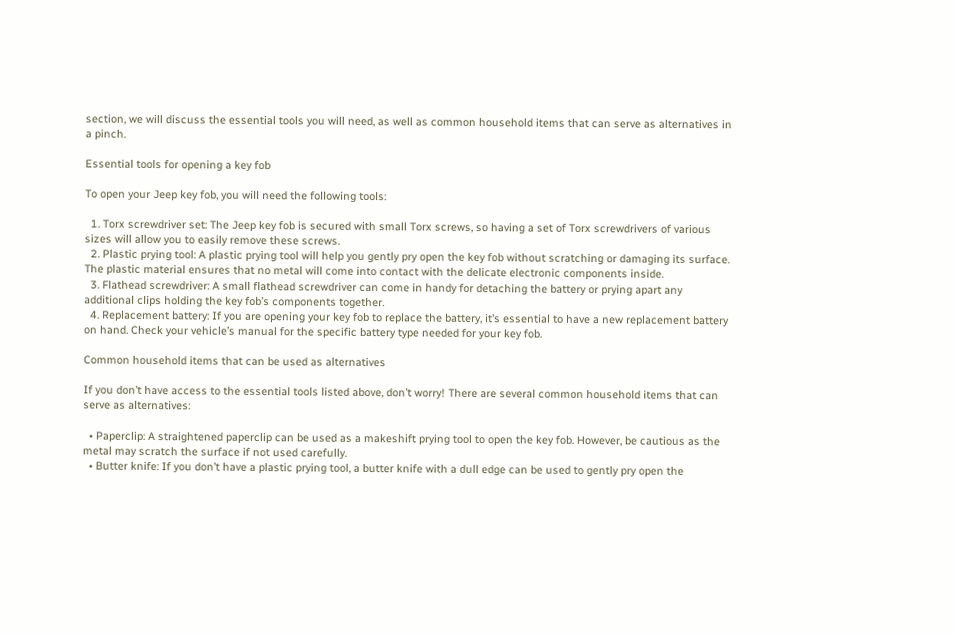section, we will discuss the essential tools you will need, as well as common household items that can serve as alternatives in a pinch.

Essential tools for opening a key fob

To open your Jeep key fob, you will need the following tools:

  1. Torx screwdriver set: The Jeep key fob is secured with small Torx screws, so having a set of Torx screwdrivers of various sizes will allow you to easily remove these screws.
  2. Plastic prying tool: A plastic prying tool will help you gently pry open the key fob without scratching or damaging its surface. The plastic material ensures that no metal will come into contact with the delicate electronic components inside.
  3. Flathead screwdriver: A small flathead screwdriver can come in handy for detaching the battery or prying apart any additional clips holding the key fob’s components together.
  4. Replacement battery: If you are opening your key fob to replace the battery, it’s essential to have a new replacement battery on hand. Check your vehicle’s manual for the specific battery type needed for your key fob.

Common household items that can be used as alternatives

If you don’t have access to the essential tools listed above, don’t worry! There are several common household items that can serve as alternatives:

  • Paperclip: A straightened paperclip can be used as a makeshift prying tool to open the key fob. However, be cautious as the metal may scratch the surface if not used carefully.
  • Butter knife: If you don’t have a plastic prying tool, a butter knife with a dull edge can be used to gently pry open the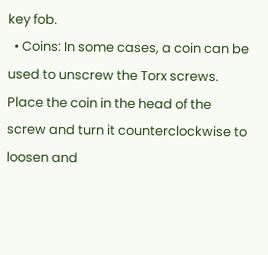key fob.
  • Coins: In some cases, a coin can be used to unscrew the Torx screws. Place the coin in the head of the screw and turn it counterclockwise to loosen and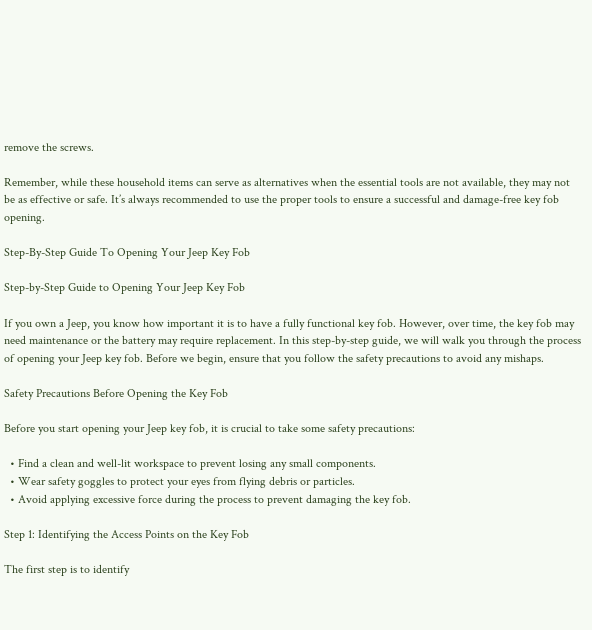remove the screws.

Remember, while these household items can serve as alternatives when the essential tools are not available, they may not be as effective or safe. It’s always recommended to use the proper tools to ensure a successful and damage-free key fob opening.

Step-By-Step Guide To Opening Your Jeep Key Fob

Step-by-Step Guide to Opening Your Jeep Key Fob

If you own a Jeep, you know how important it is to have a fully functional key fob. However, over time, the key fob may need maintenance or the battery may require replacement. In this step-by-step guide, we will walk you through the process of opening your Jeep key fob. Before we begin, ensure that you follow the safety precautions to avoid any mishaps.

Safety Precautions Before Opening the Key Fob

Before you start opening your Jeep key fob, it is crucial to take some safety precautions:

  • Find a clean and well-lit workspace to prevent losing any small components.
  • Wear safety goggles to protect your eyes from flying debris or particles.
  • Avoid applying excessive force during the process to prevent damaging the key fob.

Step 1: Identifying the Access Points on the Key Fob

The first step is to identify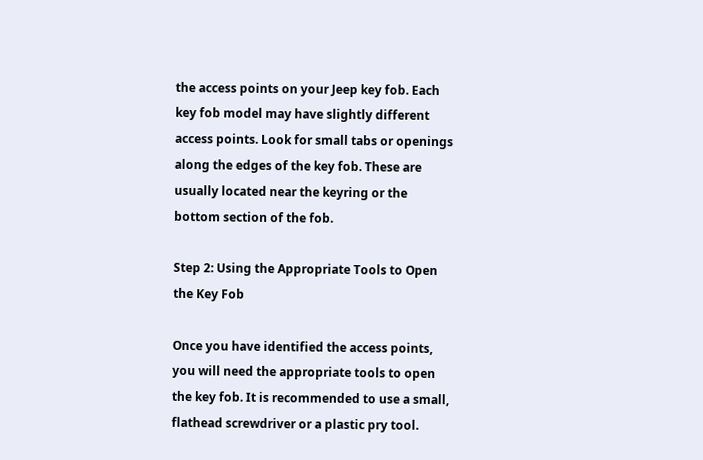the access points on your Jeep key fob. Each key fob model may have slightly different access points. Look for small tabs or openings along the edges of the key fob. These are usually located near the keyring or the bottom section of the fob.

Step 2: Using the Appropriate Tools to Open the Key Fob

Once you have identified the access points, you will need the appropriate tools to open the key fob. It is recommended to use a small, flathead screwdriver or a plastic pry tool.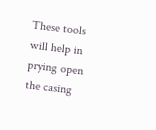These tools will help in prying open the casing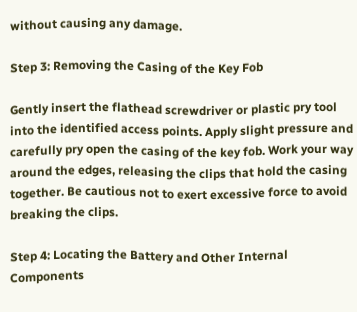without causing any damage.

Step 3: Removing the Casing of the Key Fob

Gently insert the flathead screwdriver or plastic pry tool into the identified access points. Apply slight pressure and carefully pry open the casing of the key fob. Work your way around the edges, releasing the clips that hold the casing together. Be cautious not to exert excessive force to avoid breaking the clips.

Step 4: Locating the Battery and Other Internal Components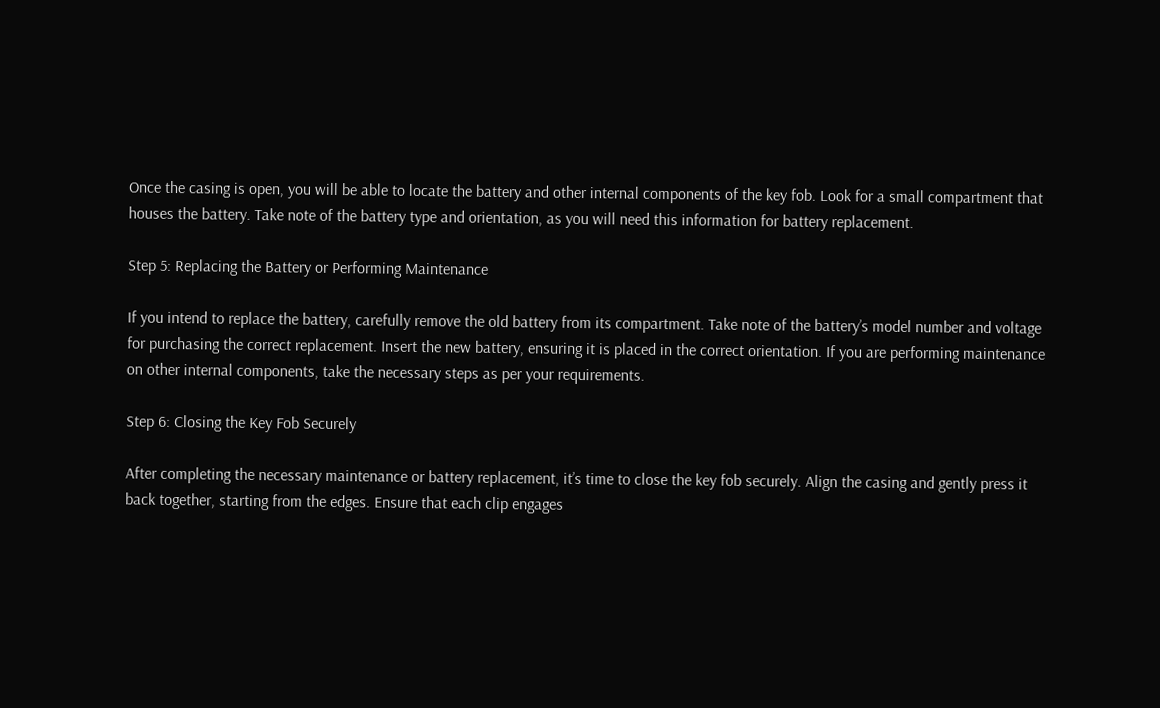Once the casing is open, you will be able to locate the battery and other internal components of the key fob. Look for a small compartment that houses the battery. Take note of the battery type and orientation, as you will need this information for battery replacement.

Step 5: Replacing the Battery or Performing Maintenance

If you intend to replace the battery, carefully remove the old battery from its compartment. Take note of the battery’s model number and voltage for purchasing the correct replacement. Insert the new battery, ensuring it is placed in the correct orientation. If you are performing maintenance on other internal components, take the necessary steps as per your requirements.

Step 6: Closing the Key Fob Securely

After completing the necessary maintenance or battery replacement, it’s time to close the key fob securely. Align the casing and gently press it back together, starting from the edges. Ensure that each clip engages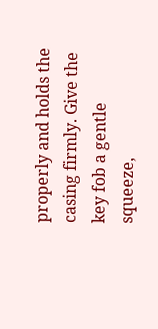properly and holds the casing firmly. Give the key fob a gentle squeeze,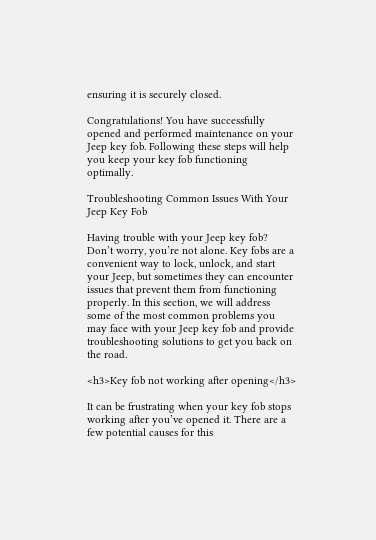ensuring it is securely closed.

Congratulations! You have successfully opened and performed maintenance on your Jeep key fob. Following these steps will help you keep your key fob functioning optimally.

Troubleshooting Common Issues With Your Jeep Key Fob

Having trouble with your Jeep key fob? Don’t worry, you’re not alone. Key fobs are a convenient way to lock, unlock, and start your Jeep, but sometimes they can encounter issues that prevent them from functioning properly. In this section, we will address some of the most common problems you may face with your Jeep key fob and provide troubleshooting solutions to get you back on the road.

<h3>Key fob not working after opening</h3>

It can be frustrating when your key fob stops working after you’ve opened it. There are a few potential causes for this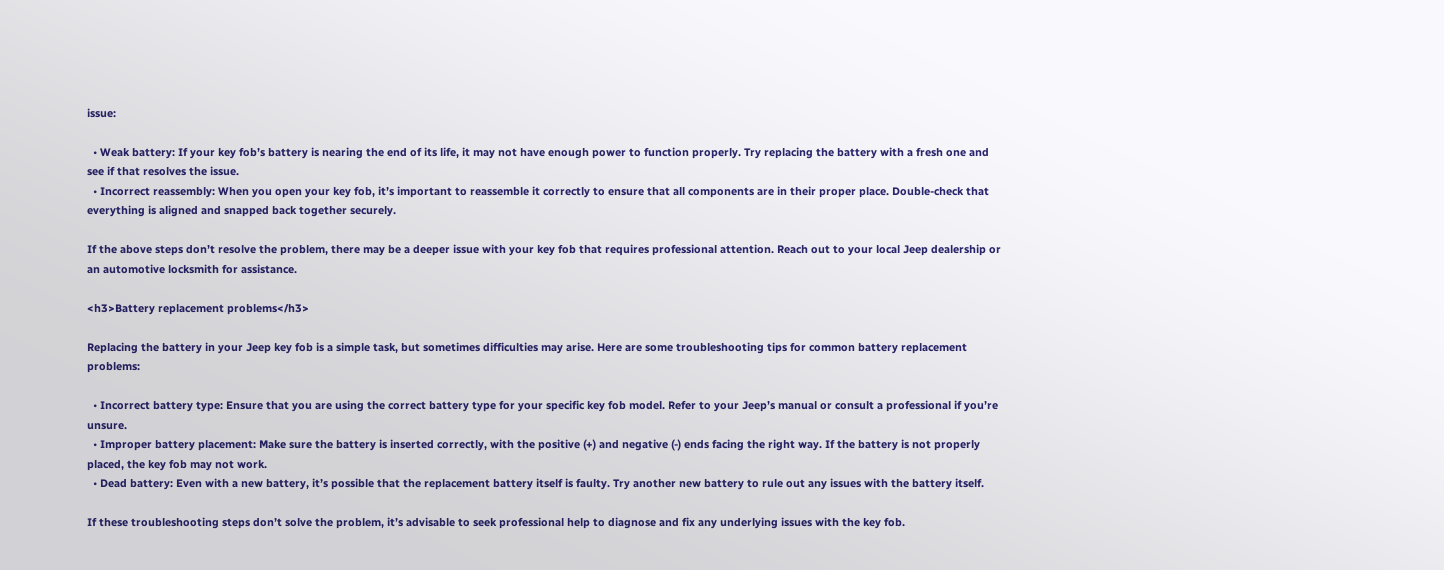issue:

  • Weak battery: If your key fob’s battery is nearing the end of its life, it may not have enough power to function properly. Try replacing the battery with a fresh one and see if that resolves the issue.
  • Incorrect reassembly: When you open your key fob, it’s important to reassemble it correctly to ensure that all components are in their proper place. Double-check that everything is aligned and snapped back together securely.

If the above steps don’t resolve the problem, there may be a deeper issue with your key fob that requires professional attention. Reach out to your local Jeep dealership or an automotive locksmith for assistance.

<h3>Battery replacement problems</h3>

Replacing the battery in your Jeep key fob is a simple task, but sometimes difficulties may arise. Here are some troubleshooting tips for common battery replacement problems:

  • Incorrect battery type: Ensure that you are using the correct battery type for your specific key fob model. Refer to your Jeep’s manual or consult a professional if you’re unsure.
  • Improper battery placement: Make sure the battery is inserted correctly, with the positive (+) and negative (-) ends facing the right way. If the battery is not properly placed, the key fob may not work.
  • Dead battery: Even with a new battery, it’s possible that the replacement battery itself is faulty. Try another new battery to rule out any issues with the battery itself.

If these troubleshooting steps don’t solve the problem, it’s advisable to seek professional help to diagnose and fix any underlying issues with the key fob.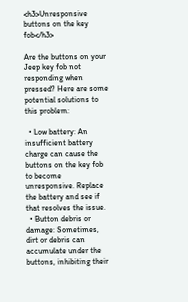<h3>Unresponsive buttons on the key fob</h3>

Are the buttons on your Jeep key fob not responding when pressed? Here are some potential solutions to this problem:

  • Low battery: An insufficient battery charge can cause the buttons on the key fob to become unresponsive. Replace the battery and see if that resolves the issue.
  • Button debris or damage: Sometimes, dirt or debris can accumulate under the buttons, inhibiting their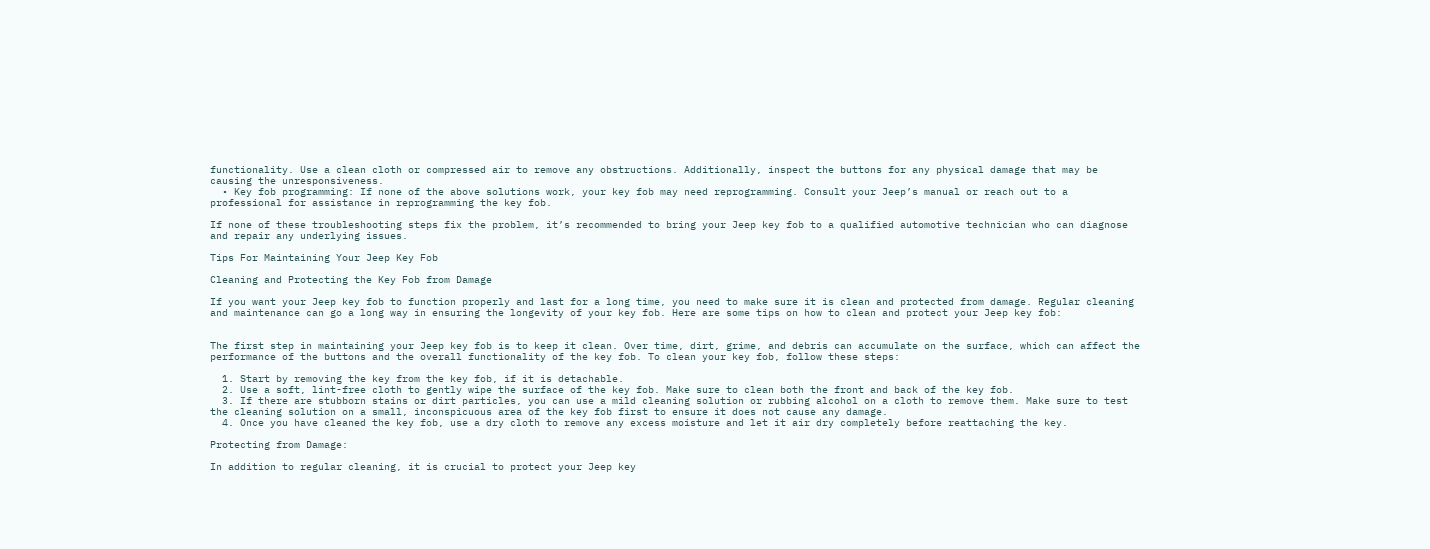functionality. Use a clean cloth or compressed air to remove any obstructions. Additionally, inspect the buttons for any physical damage that may be causing the unresponsiveness.
  • Key fob programming: If none of the above solutions work, your key fob may need reprogramming. Consult your Jeep’s manual or reach out to a professional for assistance in reprogramming the key fob.

If none of these troubleshooting steps fix the problem, it’s recommended to bring your Jeep key fob to a qualified automotive technician who can diagnose and repair any underlying issues.

Tips For Maintaining Your Jeep Key Fob

Cleaning and Protecting the Key Fob from Damage

If you want your Jeep key fob to function properly and last for a long time, you need to make sure it is clean and protected from damage. Regular cleaning and maintenance can go a long way in ensuring the longevity of your key fob. Here are some tips on how to clean and protect your Jeep key fob:


The first step in maintaining your Jeep key fob is to keep it clean. Over time, dirt, grime, and debris can accumulate on the surface, which can affect the performance of the buttons and the overall functionality of the key fob. To clean your key fob, follow these steps:

  1. Start by removing the key from the key fob, if it is detachable.
  2. Use a soft, lint-free cloth to gently wipe the surface of the key fob. Make sure to clean both the front and back of the key fob.
  3. If there are stubborn stains or dirt particles, you can use a mild cleaning solution or rubbing alcohol on a cloth to remove them. Make sure to test the cleaning solution on a small, inconspicuous area of the key fob first to ensure it does not cause any damage.
  4. Once you have cleaned the key fob, use a dry cloth to remove any excess moisture and let it air dry completely before reattaching the key.

Protecting from Damage:

In addition to regular cleaning, it is crucial to protect your Jeep key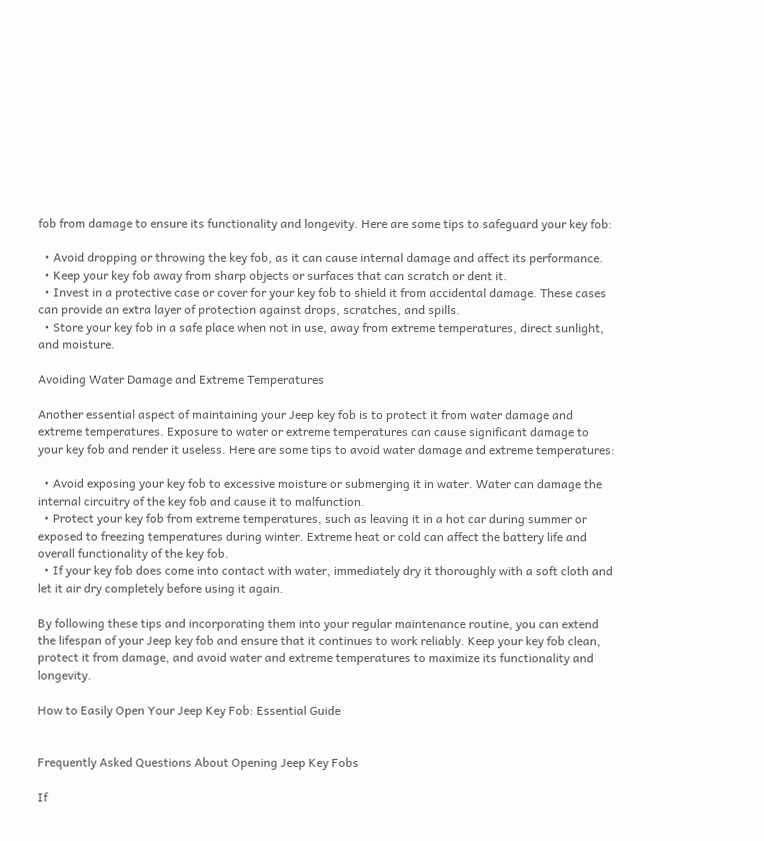fob from damage to ensure its functionality and longevity. Here are some tips to safeguard your key fob:

  • Avoid dropping or throwing the key fob, as it can cause internal damage and affect its performance.
  • Keep your key fob away from sharp objects or surfaces that can scratch or dent it.
  • Invest in a protective case or cover for your key fob to shield it from accidental damage. These cases can provide an extra layer of protection against drops, scratches, and spills.
  • Store your key fob in a safe place when not in use, away from extreme temperatures, direct sunlight, and moisture.

Avoiding Water Damage and Extreme Temperatures

Another essential aspect of maintaining your Jeep key fob is to protect it from water damage and extreme temperatures. Exposure to water or extreme temperatures can cause significant damage to your key fob and render it useless. Here are some tips to avoid water damage and extreme temperatures:

  • Avoid exposing your key fob to excessive moisture or submerging it in water. Water can damage the internal circuitry of the key fob and cause it to malfunction.
  • Protect your key fob from extreme temperatures, such as leaving it in a hot car during summer or exposed to freezing temperatures during winter. Extreme heat or cold can affect the battery life and overall functionality of the key fob.
  • If your key fob does come into contact with water, immediately dry it thoroughly with a soft cloth and let it air dry completely before using it again.

By following these tips and incorporating them into your regular maintenance routine, you can extend the lifespan of your Jeep key fob and ensure that it continues to work reliably. Keep your key fob clean, protect it from damage, and avoid water and extreme temperatures to maximize its functionality and longevity.

How to Easily Open Your Jeep Key Fob: Essential Guide


Frequently Asked Questions About Opening Jeep Key Fobs

If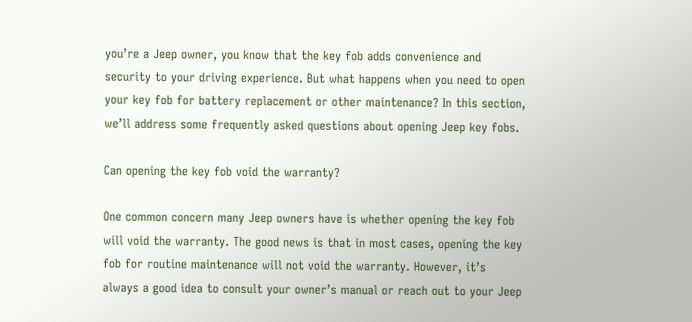you’re a Jeep owner, you know that the key fob adds convenience and security to your driving experience. But what happens when you need to open your key fob for battery replacement or other maintenance? In this section, we’ll address some frequently asked questions about opening Jeep key fobs.

Can opening the key fob void the warranty?

One common concern many Jeep owners have is whether opening the key fob will void the warranty. The good news is that in most cases, opening the key fob for routine maintenance will not void the warranty. However, it’s always a good idea to consult your owner’s manual or reach out to your Jeep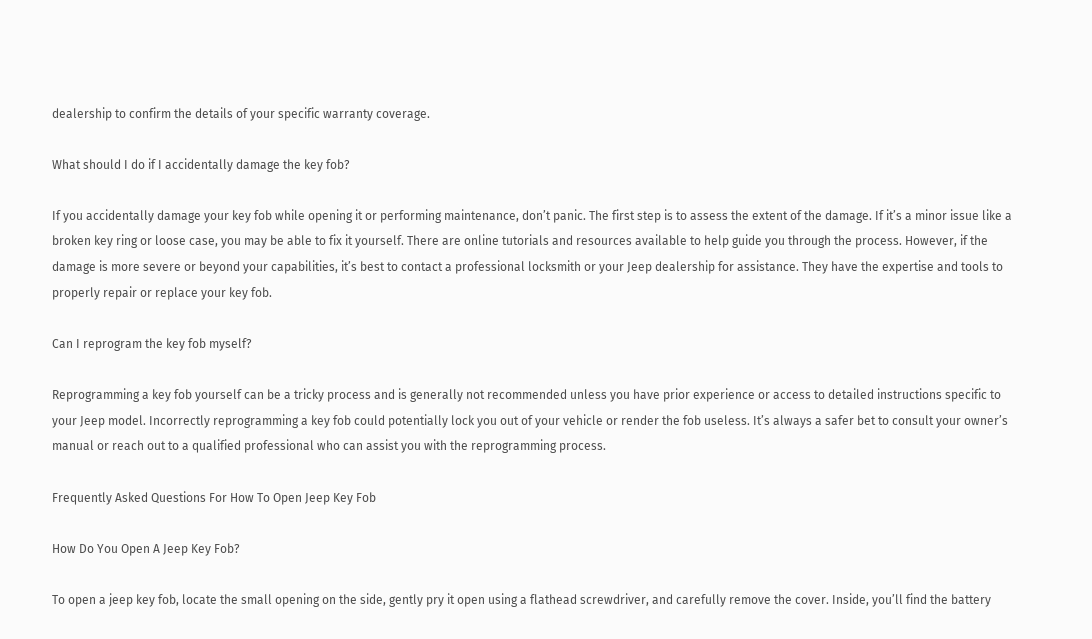dealership to confirm the details of your specific warranty coverage.

What should I do if I accidentally damage the key fob?

If you accidentally damage your key fob while opening it or performing maintenance, don’t panic. The first step is to assess the extent of the damage. If it’s a minor issue like a broken key ring or loose case, you may be able to fix it yourself. There are online tutorials and resources available to help guide you through the process. However, if the damage is more severe or beyond your capabilities, it’s best to contact a professional locksmith or your Jeep dealership for assistance. They have the expertise and tools to properly repair or replace your key fob.

Can I reprogram the key fob myself?

Reprogramming a key fob yourself can be a tricky process and is generally not recommended unless you have prior experience or access to detailed instructions specific to your Jeep model. Incorrectly reprogramming a key fob could potentially lock you out of your vehicle or render the fob useless. It’s always a safer bet to consult your owner’s manual or reach out to a qualified professional who can assist you with the reprogramming process.

Frequently Asked Questions For How To Open Jeep Key Fob

How Do You Open A Jeep Key Fob?

To open a jeep key fob, locate the small opening on the side, gently pry it open using a flathead screwdriver, and carefully remove the cover. Inside, you’ll find the battery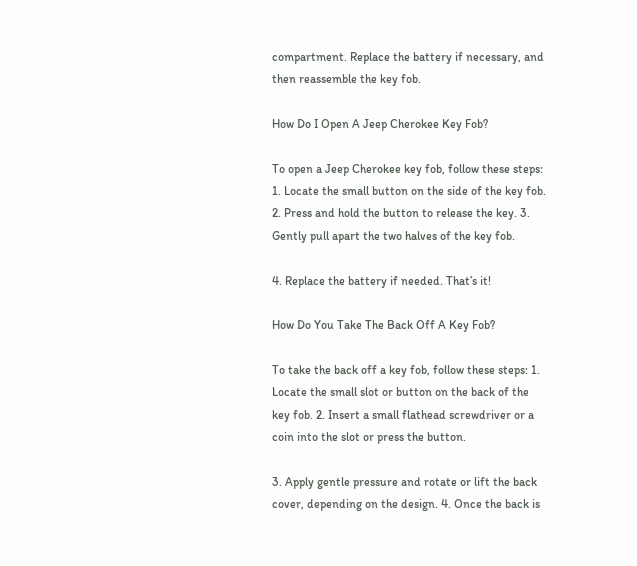compartment. Replace the battery if necessary, and then reassemble the key fob.

How Do I Open A Jeep Cherokee Key Fob?

To open a Jeep Cherokee key fob, follow these steps: 1. Locate the small button on the side of the key fob. 2. Press and hold the button to release the key. 3. Gently pull apart the two halves of the key fob.

4. Replace the battery if needed. That’s it!

How Do You Take The Back Off A Key Fob?

To take the back off a key fob, follow these steps: 1. Locate the small slot or button on the back of the key fob. 2. Insert a small flathead screwdriver or a coin into the slot or press the button.

3. Apply gentle pressure and rotate or lift the back cover, depending on the design. 4. Once the back is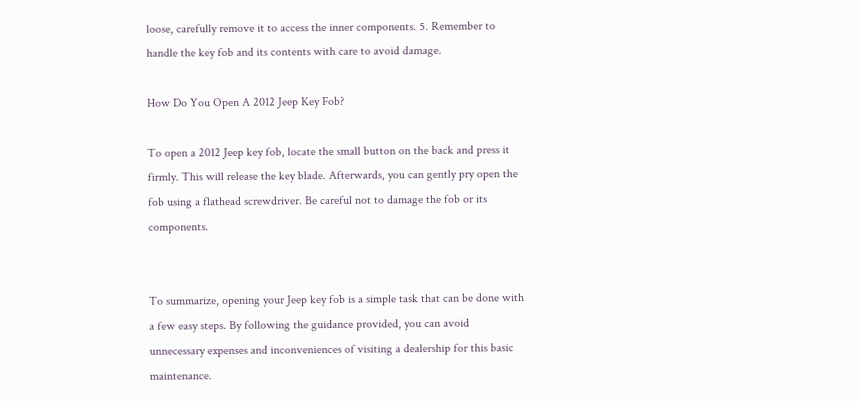loose, carefully remove it to access the inner components. 5. Remember to handle the key fob and its contents with care to avoid damage.

How Do You Open A 2012 Jeep Key Fob?

To open a 2012 Jeep key fob, locate the small button on the back and press it firmly. This will release the key blade. Afterwards, you can gently pry open the fob using a flathead screwdriver. Be careful not to damage the fob or its components.


To summarize, opening your Jeep key fob is a simple task that can be done with a few easy steps. By following the guidance provided, you can avoid unnecessary expenses and inconveniences of visiting a dealership for this basic maintenance.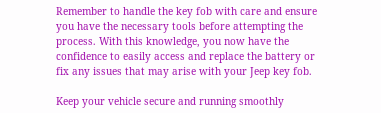Remember to handle the key fob with care and ensure you have the necessary tools before attempting the process. With this knowledge, you now have the confidence to easily access and replace the battery or fix any issues that may arise with your Jeep key fob.

Keep your vehicle secure and running smoothly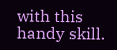with this handy skill.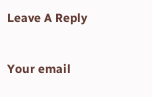Leave A Reply

Your email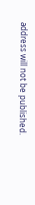address will not be published.